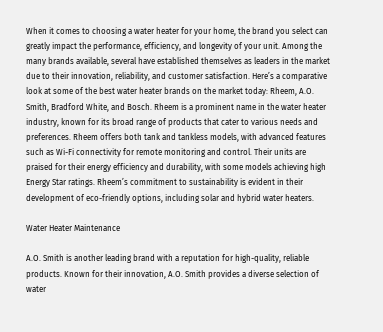When it comes to choosing a water heater for your home, the brand you select can greatly impact the performance, efficiency, and longevity of your unit. Among the many brands available, several have established themselves as leaders in the market due to their innovation, reliability, and customer satisfaction. Here’s a comparative look at some of the best water heater brands on the market today: Rheem, A.O. Smith, Bradford White, and Bosch. Rheem is a prominent name in the water heater industry, known for its broad range of products that cater to various needs and preferences. Rheem offers both tank and tankless models, with advanced features such as Wi-Fi connectivity for remote monitoring and control. Their units are praised for their energy efficiency and durability, with some models achieving high Energy Star ratings. Rheem’s commitment to sustainability is evident in their development of eco-friendly options, including solar and hybrid water heaters.

Water Heater Maintenance

A.O. Smith is another leading brand with a reputation for high-quality, reliable products. Known for their innovation, A.O. Smith provides a diverse selection of water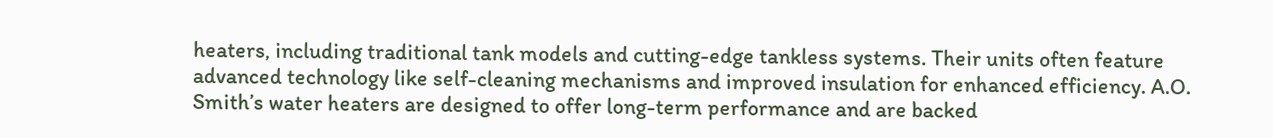heaters, including traditional tank models and cutting-edge tankless systems. Their units often feature advanced technology like self-cleaning mechanisms and improved insulation for enhanced efficiency. A.O. Smith’s water heaters are designed to offer long-term performance and are backed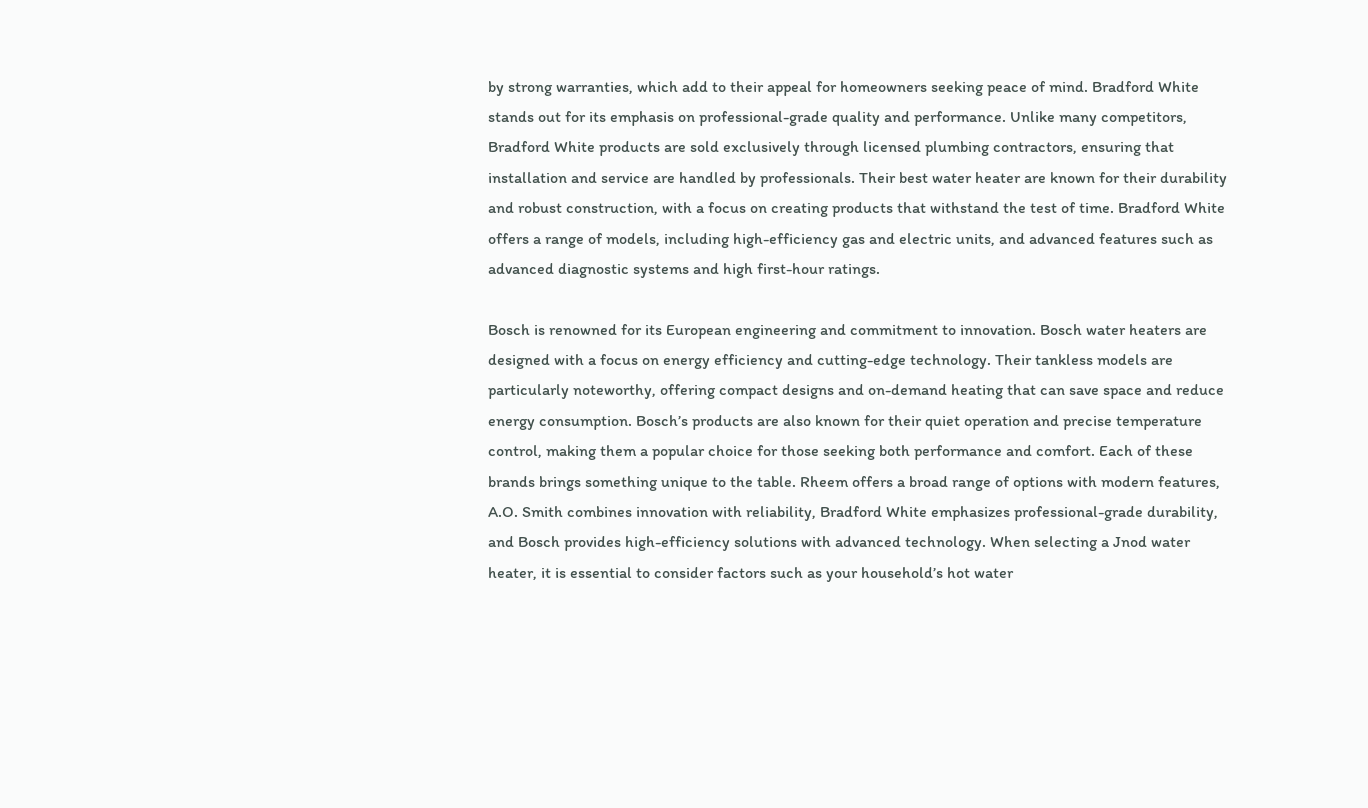by strong warranties, which add to their appeal for homeowners seeking peace of mind. Bradford White stands out for its emphasis on professional-grade quality and performance. Unlike many competitors, Bradford White products are sold exclusively through licensed plumbing contractors, ensuring that installation and service are handled by professionals. Their best water heater are known for their durability and robust construction, with a focus on creating products that withstand the test of time. Bradford White offers a range of models, including high-efficiency gas and electric units, and advanced features such as advanced diagnostic systems and high first-hour ratings.

Bosch is renowned for its European engineering and commitment to innovation. Bosch water heaters are designed with a focus on energy efficiency and cutting-edge technology. Their tankless models are particularly noteworthy, offering compact designs and on-demand heating that can save space and reduce energy consumption. Bosch’s products are also known for their quiet operation and precise temperature control, making them a popular choice for those seeking both performance and comfort. Each of these brands brings something unique to the table. Rheem offers a broad range of options with modern features, A.O. Smith combines innovation with reliability, Bradford White emphasizes professional-grade durability, and Bosch provides high-efficiency solutions with advanced technology. When selecting a Jnod water heater, it is essential to consider factors such as your household’s hot water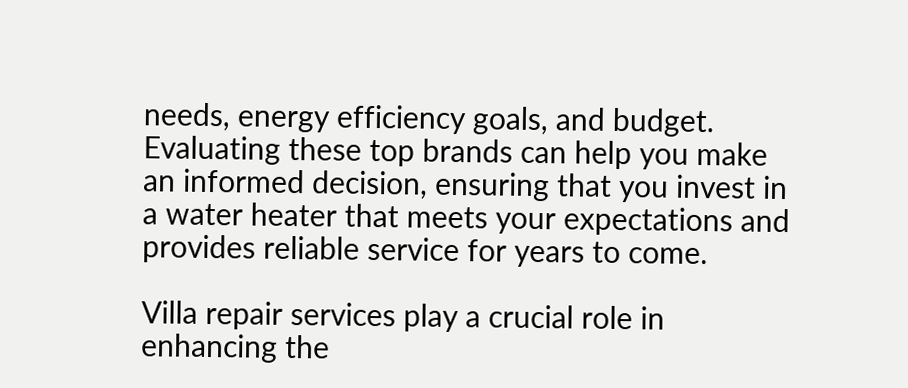needs, energy efficiency goals, and budget. Evaluating these top brands can help you make an informed decision, ensuring that you invest in a water heater that meets your expectations and provides reliable service for years to come.

Villa repair services play a crucial role in enhancing the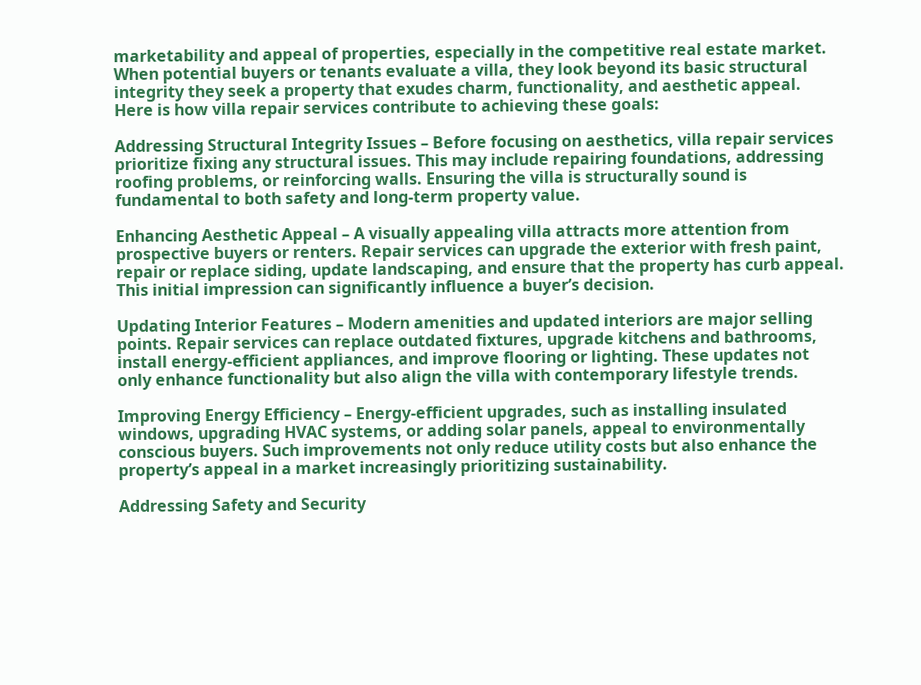marketability and appeal of properties, especially in the competitive real estate market. When potential buyers or tenants evaluate a villa, they look beyond its basic structural integrity they seek a property that exudes charm, functionality, and aesthetic appeal. Here is how villa repair services contribute to achieving these goals:

Addressing Structural Integrity Issues – Before focusing on aesthetics, villa repair services prioritize fixing any structural issues. This may include repairing foundations, addressing roofing problems, or reinforcing walls. Ensuring the villa is structurally sound is fundamental to both safety and long-term property value.

Enhancing Aesthetic Appeal – A visually appealing villa attracts more attention from prospective buyers or renters. Repair services can upgrade the exterior with fresh paint, repair or replace siding, update landscaping, and ensure that the property has curb appeal. This initial impression can significantly influence a buyer’s decision.

Updating Interior Features – Modern amenities and updated interiors are major selling points. Repair services can replace outdated fixtures, upgrade kitchens and bathrooms, install energy-efficient appliances, and improve flooring or lighting. These updates not only enhance functionality but also align the villa with contemporary lifestyle trends.

Improving Energy Efficiency – Energy-efficient upgrades, such as installing insulated windows, upgrading HVAC systems, or adding solar panels, appeal to environmentally conscious buyers. Such improvements not only reduce utility costs but also enhance the property’s appeal in a market increasingly prioritizing sustainability.

Addressing Safety and Security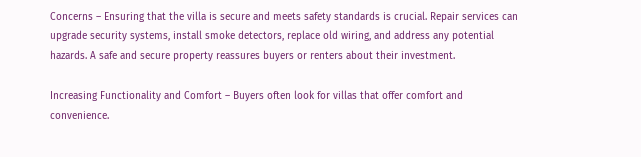Concerns – Ensuring that the villa is secure and meets safety standards is crucial. Repair services can upgrade security systems, install smoke detectors, replace old wiring, and address any potential hazards. A safe and secure property reassures buyers or renters about their investment.

Increasing Functionality and Comfort – Buyers often look for villas that offer comfort and convenience.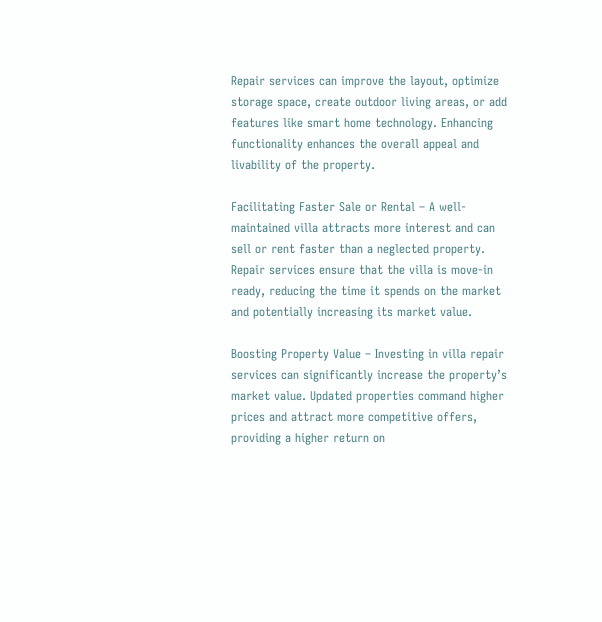Repair services can improve the layout, optimize storage space, create outdoor living areas, or add features like smart home technology. Enhancing functionality enhances the overall appeal and livability of the property.

Facilitating Faster Sale or Rental – A well-maintained villa attracts more interest and can sell or rent faster than a neglected property. Repair services ensure that the villa is move-in ready, reducing the time it spends on the market and potentially increasing its market value.

Boosting Property Value – Investing in villa repair services can significantly increase the property’s market value. Updated properties command higher prices and attract more competitive offers, providing a higher return on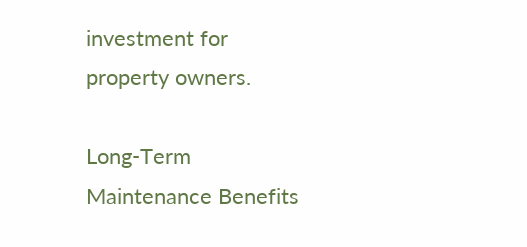investment for property owners.

Long-Term Maintenance Benefits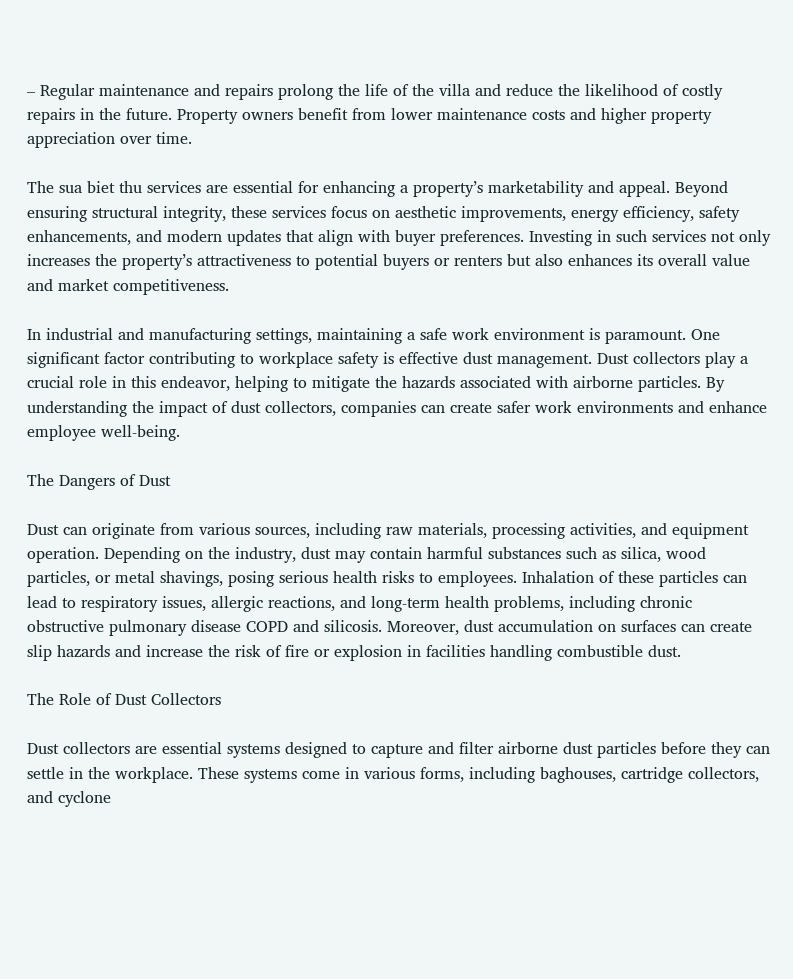– Regular maintenance and repairs prolong the life of the villa and reduce the likelihood of costly repairs in the future. Property owners benefit from lower maintenance costs and higher property appreciation over time.

The sua biet thu services are essential for enhancing a property’s marketability and appeal. Beyond ensuring structural integrity, these services focus on aesthetic improvements, energy efficiency, safety enhancements, and modern updates that align with buyer preferences. Investing in such services not only increases the property’s attractiveness to potential buyers or renters but also enhances its overall value and market competitiveness.

In industrial and manufacturing settings, maintaining a safe work environment is paramount. One significant factor contributing to workplace safety is effective dust management. Dust collectors play a crucial role in this endeavor, helping to mitigate the hazards associated with airborne particles. By understanding the impact of dust collectors, companies can create safer work environments and enhance employee well-being.

The Dangers of Dust

Dust can originate from various sources, including raw materials, processing activities, and equipment operation. Depending on the industry, dust may contain harmful substances such as silica, wood particles, or metal shavings, posing serious health risks to employees. Inhalation of these particles can lead to respiratory issues, allergic reactions, and long-term health problems, including chronic obstructive pulmonary disease COPD and silicosis. Moreover, dust accumulation on surfaces can create slip hazards and increase the risk of fire or explosion in facilities handling combustible dust.

The Role of Dust Collectors

Dust collectors are essential systems designed to capture and filter airborne dust particles before they can settle in the workplace. These systems come in various forms, including baghouses, cartridge collectors, and cyclone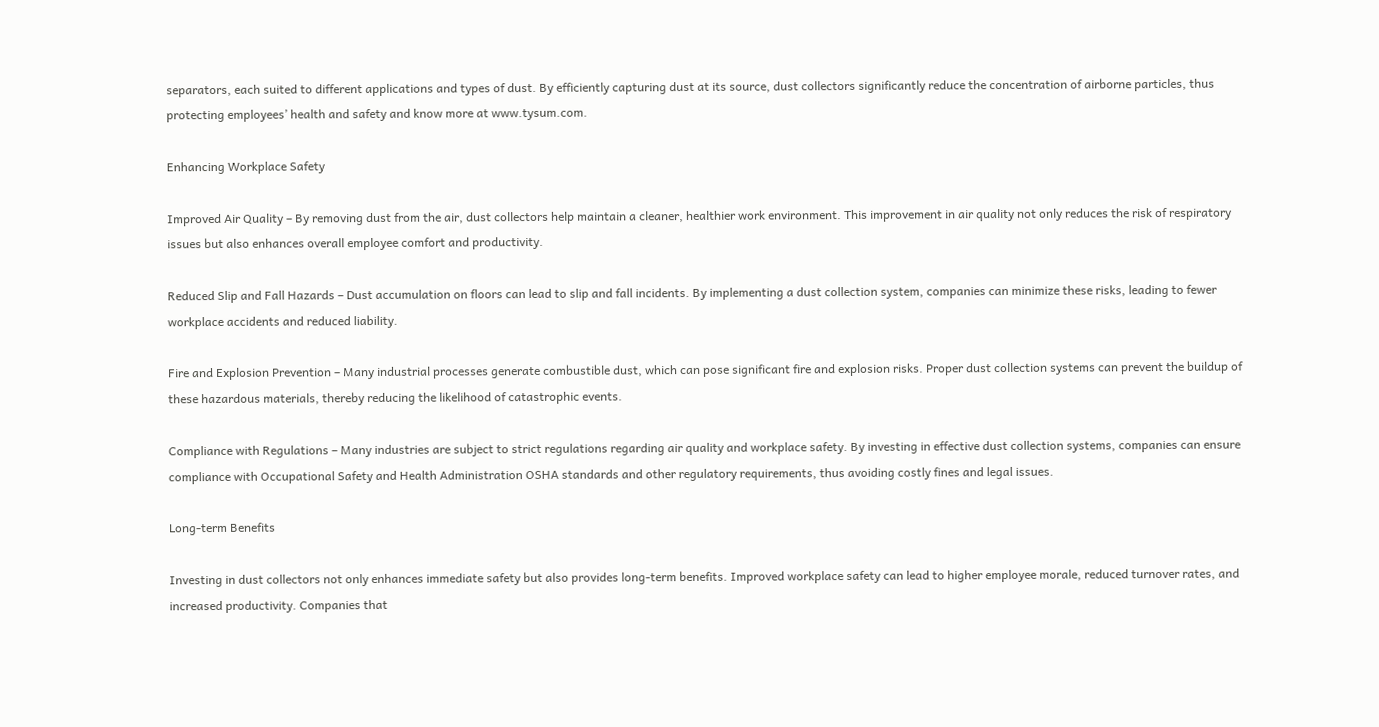separators, each suited to different applications and types of dust. By efficiently capturing dust at its source, dust collectors significantly reduce the concentration of airborne particles, thus protecting employees’ health and safety and know more at www.tysum.com.

Enhancing Workplace Safety

Improved Air Quality – By removing dust from the air, dust collectors help maintain a cleaner, healthier work environment. This improvement in air quality not only reduces the risk of respiratory issues but also enhances overall employee comfort and productivity.

Reduced Slip and Fall Hazards – Dust accumulation on floors can lead to slip and fall incidents. By implementing a dust collection system, companies can minimize these risks, leading to fewer workplace accidents and reduced liability.

Fire and Explosion Prevention – Many industrial processes generate combustible dust, which can pose significant fire and explosion risks. Proper dust collection systems can prevent the buildup of these hazardous materials, thereby reducing the likelihood of catastrophic events.

Compliance with Regulations – Many industries are subject to strict regulations regarding air quality and workplace safety. By investing in effective dust collection systems, companies can ensure compliance with Occupational Safety and Health Administration OSHA standards and other regulatory requirements, thus avoiding costly fines and legal issues.

Long-term Benefits

Investing in dust collectors not only enhances immediate safety but also provides long-term benefits. Improved workplace safety can lead to higher employee morale, reduced turnover rates, and increased productivity. Companies that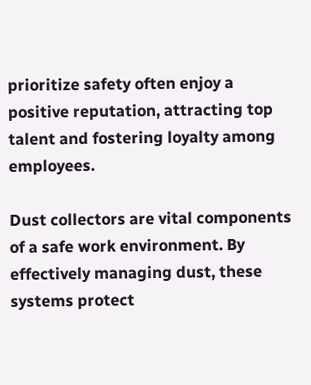prioritize safety often enjoy a positive reputation, attracting top talent and fostering loyalty among employees.

Dust collectors are vital components of a safe work environment. By effectively managing dust, these systems protect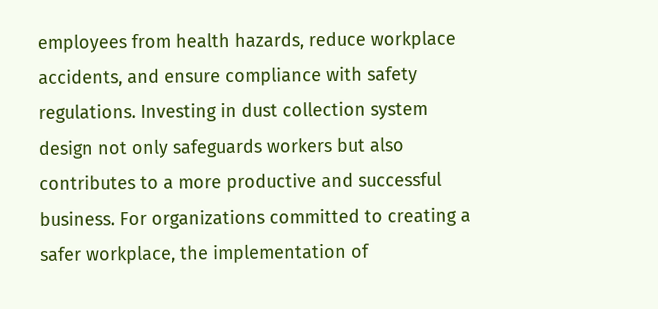employees from health hazards, reduce workplace accidents, and ensure compliance with safety regulations. Investing in dust collection system design not only safeguards workers but also contributes to a more productive and successful business. For organizations committed to creating a safer workplace, the implementation of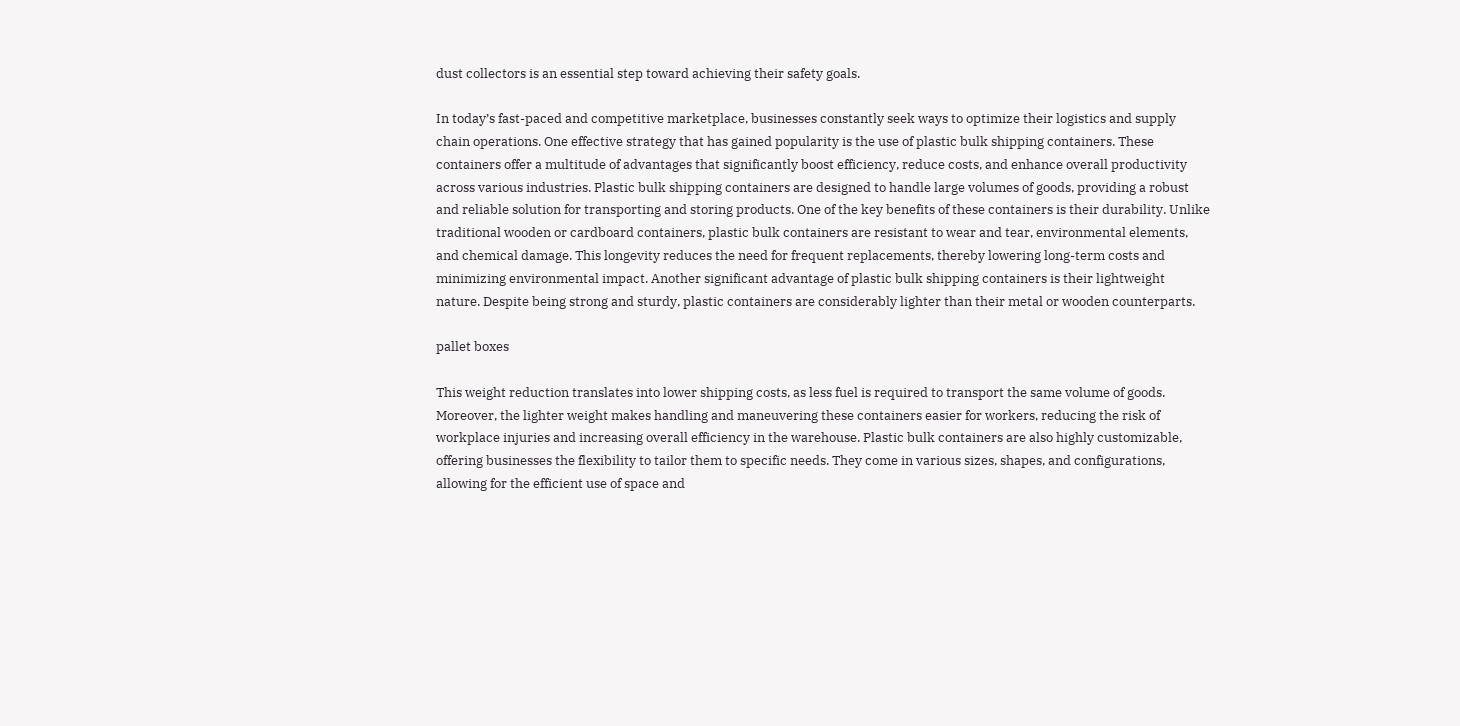dust collectors is an essential step toward achieving their safety goals.

In today’s fast-paced and competitive marketplace, businesses constantly seek ways to optimize their logistics and supply chain operations. One effective strategy that has gained popularity is the use of plastic bulk shipping containers. These containers offer a multitude of advantages that significantly boost efficiency, reduce costs, and enhance overall productivity across various industries. Plastic bulk shipping containers are designed to handle large volumes of goods, providing a robust and reliable solution for transporting and storing products. One of the key benefits of these containers is their durability. Unlike traditional wooden or cardboard containers, plastic bulk containers are resistant to wear and tear, environmental elements, and chemical damage. This longevity reduces the need for frequent replacements, thereby lowering long-term costs and minimizing environmental impact. Another significant advantage of plastic bulk shipping containers is their lightweight nature. Despite being strong and sturdy, plastic containers are considerably lighter than their metal or wooden counterparts.

pallet boxes

This weight reduction translates into lower shipping costs, as less fuel is required to transport the same volume of goods. Moreover, the lighter weight makes handling and maneuvering these containers easier for workers, reducing the risk of workplace injuries and increasing overall efficiency in the warehouse. Plastic bulk containers are also highly customizable, offering businesses the flexibility to tailor them to specific needs. They come in various sizes, shapes, and configurations, allowing for the efficient use of space and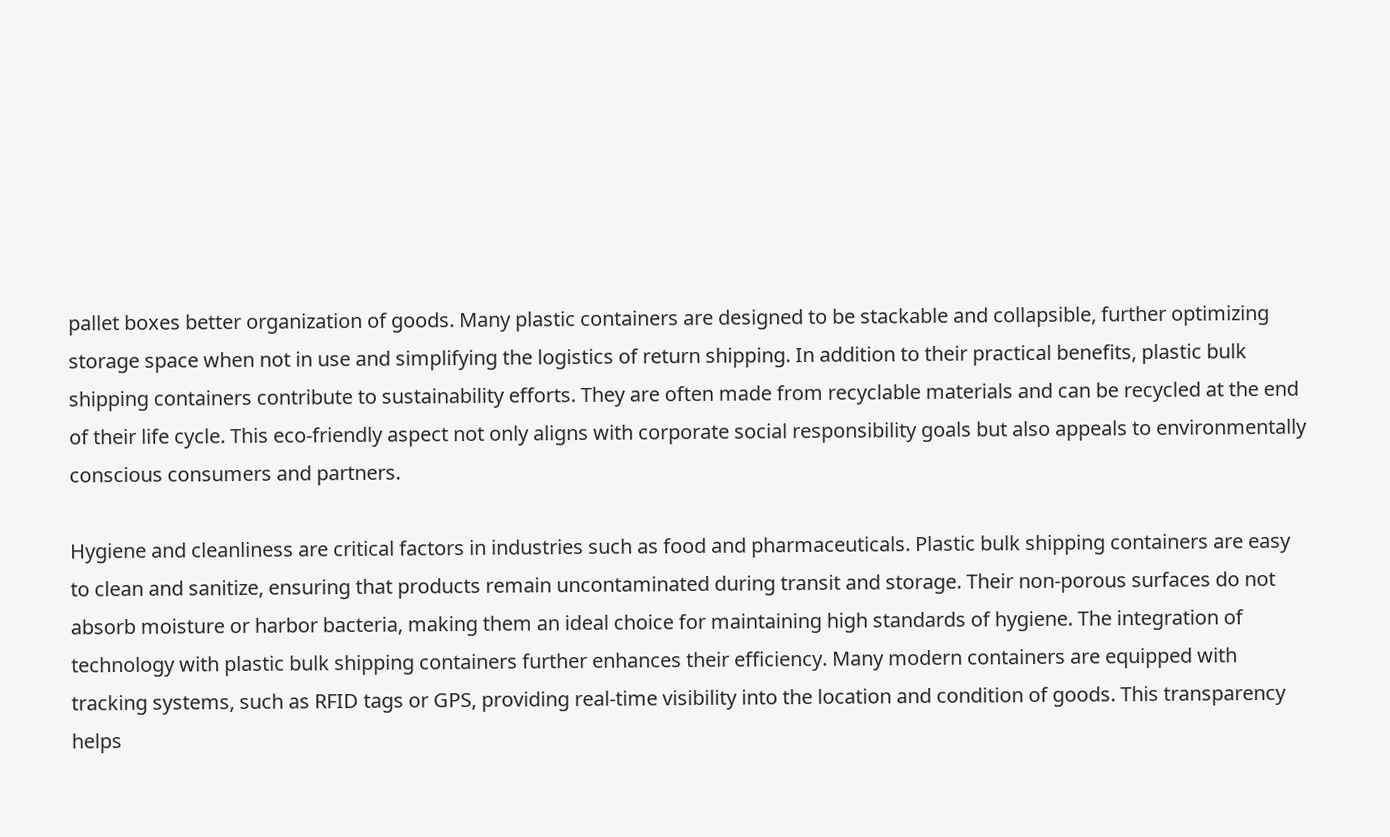pallet boxes better organization of goods. Many plastic containers are designed to be stackable and collapsible, further optimizing storage space when not in use and simplifying the logistics of return shipping. In addition to their practical benefits, plastic bulk shipping containers contribute to sustainability efforts. They are often made from recyclable materials and can be recycled at the end of their life cycle. This eco-friendly aspect not only aligns with corporate social responsibility goals but also appeals to environmentally conscious consumers and partners.

Hygiene and cleanliness are critical factors in industries such as food and pharmaceuticals. Plastic bulk shipping containers are easy to clean and sanitize, ensuring that products remain uncontaminated during transit and storage. Their non-porous surfaces do not absorb moisture or harbor bacteria, making them an ideal choice for maintaining high standards of hygiene. The integration of technology with plastic bulk shipping containers further enhances their efficiency. Many modern containers are equipped with tracking systems, such as RFID tags or GPS, providing real-time visibility into the location and condition of goods. This transparency helps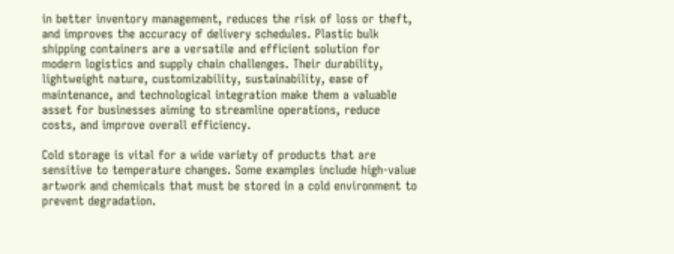in better inventory management, reduces the risk of loss or theft, and improves the accuracy of delivery schedules. Plastic bulk shipping containers are a versatile and efficient solution for modern logistics and supply chain challenges. Their durability, lightweight nature, customizability, sustainability, ease of maintenance, and technological integration make them a valuable asset for businesses aiming to streamline operations, reduce costs, and improve overall efficiency.

Cold storage is vital for a wide variety of products that are sensitive to temperature changes. Some examples include high-value artwork and chemicals that must be stored in a cold environment to prevent degradation.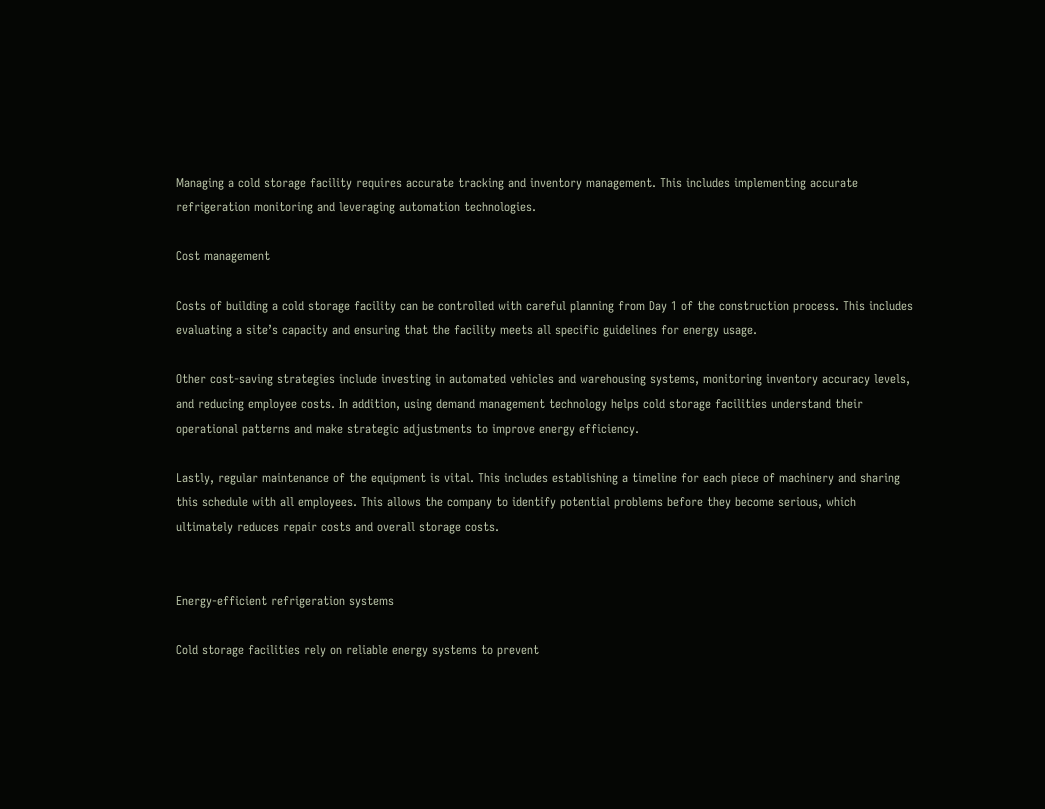Managing a cold storage facility requires accurate tracking and inventory management. This includes implementing accurate refrigeration monitoring and leveraging automation technologies.

Cost management

Costs of building a cold storage facility can be controlled with careful planning from Day 1 of the construction process. This includes evaluating a site’s capacity and ensuring that the facility meets all specific guidelines for energy usage.

Other cost-saving strategies include investing in automated vehicles and warehousing systems, monitoring inventory accuracy levels, and reducing employee costs. In addition, using demand management technology helps cold storage facilities understand their operational patterns and make strategic adjustments to improve energy efficiency.

Lastly, regular maintenance of the equipment is vital. This includes establishing a timeline for each piece of machinery and sharing this schedule with all employees. This allows the company to identify potential problems before they become serious, which ultimately reduces repair costs and overall storage costs.


Energy-efficient refrigeration systems

Cold storage facilities rely on reliable energy systems to prevent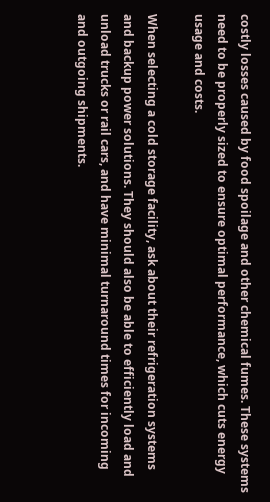costly losses caused by food spoilage and other chemical fumes. These systems need to be properly sized to ensure optimal performance, which cuts energy usage and costs.

When selecting a cold storage facility, ask about their refrigeration systems and backup power solutions. They should also be able to efficiently load and unload trucks or rail cars, and have minimal turnaround times for incoming and outgoing shipments.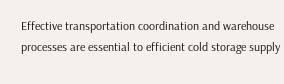Effective transportation coordination and warehouse processes are essential to efficient cold storage supply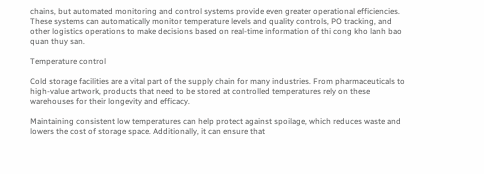chains, but automated monitoring and control systems provide even greater operational efficiencies. These systems can automatically monitor temperature levels and quality controls, PO tracking, and other logistics operations to make decisions based on real-time information of thi cong kho lanh bao quan thuy san.

Temperature control

Cold storage facilities are a vital part of the supply chain for many industries. From pharmaceuticals to high-value artwork, products that need to be stored at controlled temperatures rely on these warehouses for their longevity and efficacy.

Maintaining consistent low temperatures can help protect against spoilage, which reduces waste and lowers the cost of storage space. Additionally, it can ensure that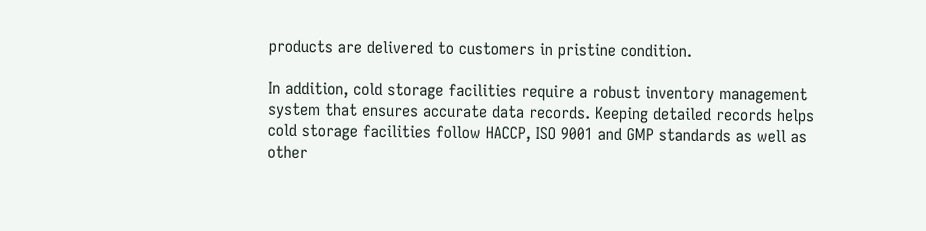products are delivered to customers in pristine condition.

In addition, cold storage facilities require a robust inventory management system that ensures accurate data records. Keeping detailed records helps cold storage facilities follow HACCP, ISO 9001 and GMP standards as well as other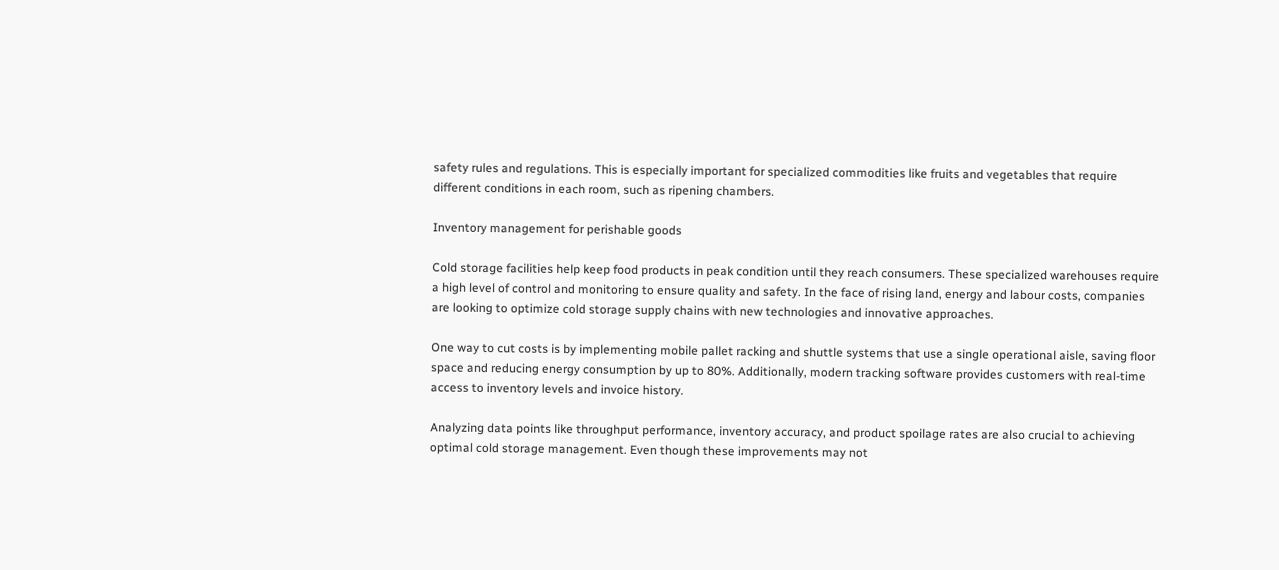safety rules and regulations. This is especially important for specialized commodities like fruits and vegetables that require different conditions in each room, such as ripening chambers.

Inventory management for perishable goods

Cold storage facilities help keep food products in peak condition until they reach consumers. These specialized warehouses require a high level of control and monitoring to ensure quality and safety. In the face of rising land, energy and labour costs, companies are looking to optimize cold storage supply chains with new technologies and innovative approaches.

One way to cut costs is by implementing mobile pallet racking and shuttle systems that use a single operational aisle, saving floor space and reducing energy consumption by up to 80%. Additionally, modern tracking software provides customers with real-time access to inventory levels and invoice history.

Analyzing data points like throughput performance, inventory accuracy, and product spoilage rates are also crucial to achieving optimal cold storage management. Even though these improvements may not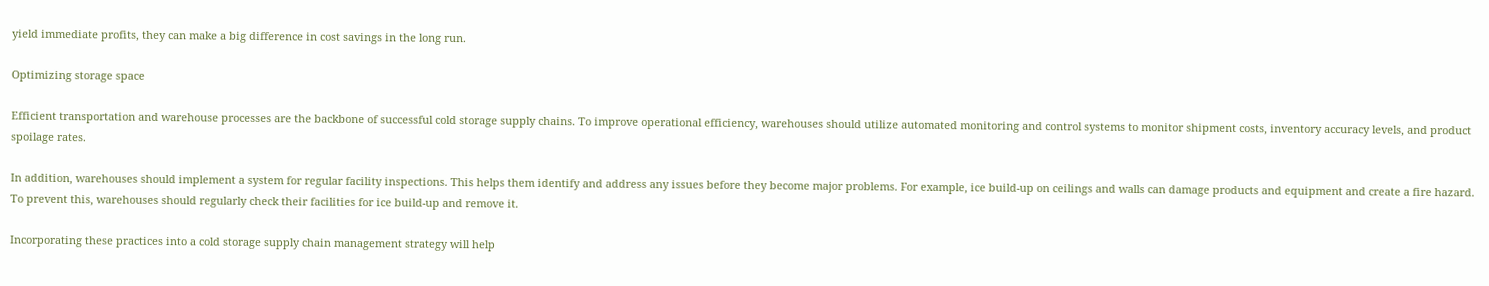yield immediate profits, they can make a big difference in cost savings in the long run.

Optimizing storage space

Efficient transportation and warehouse processes are the backbone of successful cold storage supply chains. To improve operational efficiency, warehouses should utilize automated monitoring and control systems to monitor shipment costs, inventory accuracy levels, and product spoilage rates.

In addition, warehouses should implement a system for regular facility inspections. This helps them identify and address any issues before they become major problems. For example, ice build-up on ceilings and walls can damage products and equipment and create a fire hazard. To prevent this, warehouses should regularly check their facilities for ice build-up and remove it.

Incorporating these practices into a cold storage supply chain management strategy will help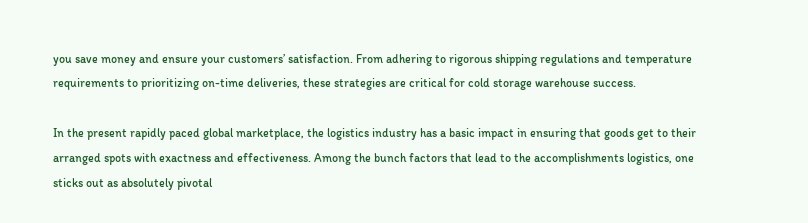you save money and ensure your customers’ satisfaction. From adhering to rigorous shipping regulations and temperature requirements to prioritizing on-time deliveries, these strategies are critical for cold storage warehouse success.

In the present rapidly paced global marketplace, the logistics industry has a basic impact in ensuring that goods get to their arranged spots with exactness and effectiveness. Among the bunch factors that lead to the accomplishments logistics, one sticks out as absolutely pivotal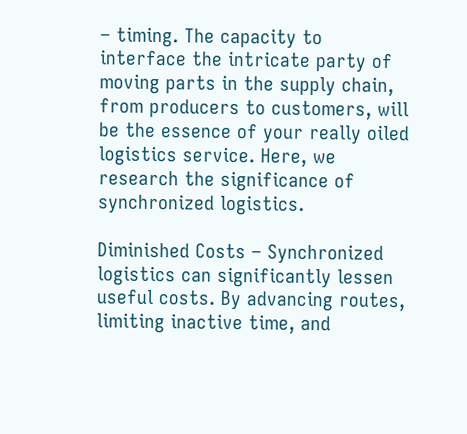– timing. The capacity to interface the intricate party of moving parts in the supply chain, from producers to customers, will be the essence of your really oiled logistics service. Here, we research the significance of synchronized logistics.

Diminished Costs – Synchronized logistics can significantly lessen useful costs. By advancing routes, limiting inactive time, and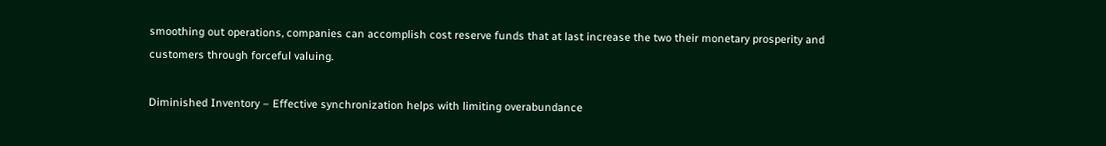smoothing out operations, companies can accomplish cost reserve funds that at last increase the two their monetary prosperity and customers through forceful valuing.

Diminished Inventory – Effective synchronization helps with limiting overabundance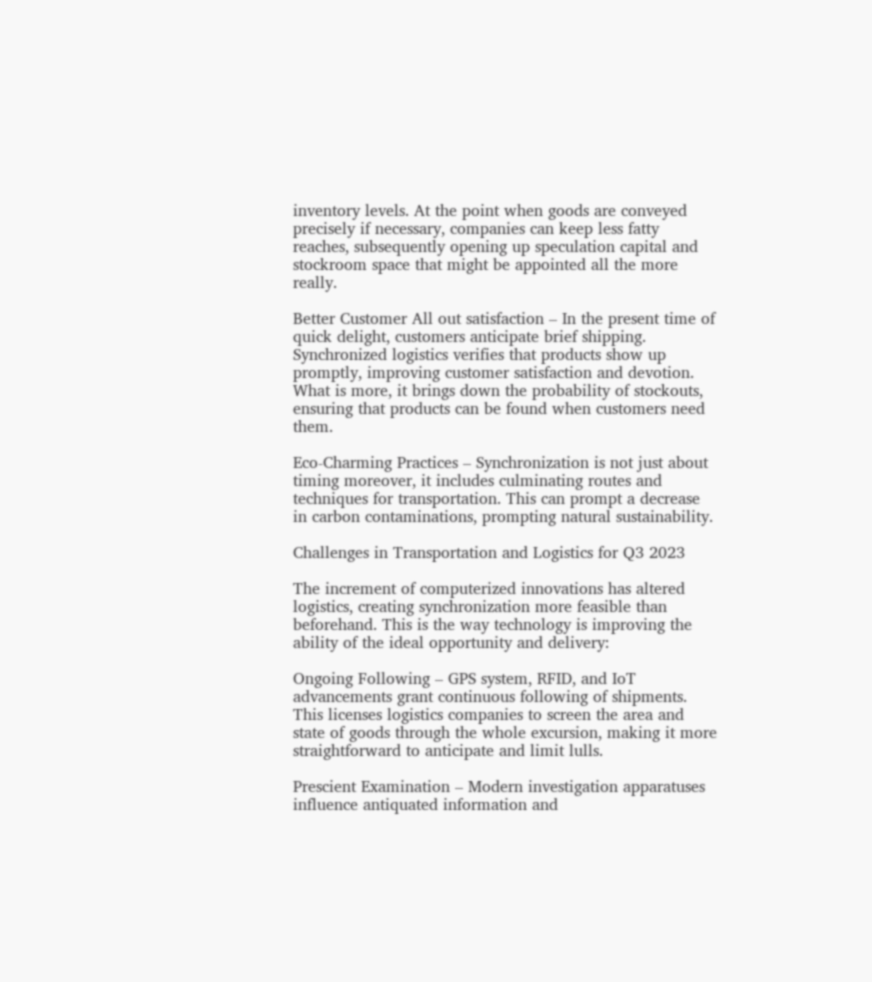inventory levels. At the point when goods are conveyed precisely if necessary, companies can keep less fatty reaches, subsequently opening up speculation capital and stockroom space that might be appointed all the more really.

Better Customer All out satisfaction – In the present time of quick delight, customers anticipate brief shipping. Synchronized logistics verifies that products show up promptly, improving customer satisfaction and devotion. What is more, it brings down the probability of stockouts, ensuring that products can be found when customers need them.

Eco-Charming Practices – Synchronization is not just about timing moreover, it includes culminating routes and techniques for transportation. This can prompt a decrease in carbon contaminations, prompting natural sustainability.

Challenges in Transportation and Logistics for Q3 2023

The increment of computerized innovations has altered logistics, creating synchronization more feasible than beforehand. This is the way technology is improving the ability of the ideal opportunity and delivery:

Ongoing Following – GPS system, RFID, and IoT advancements grant continuous following of shipments. This licenses logistics companies to screen the area and state of goods through the whole excursion, making it more straightforward to anticipate and limit lulls.

Prescient Examination – Modern investigation apparatuses influence antiquated information and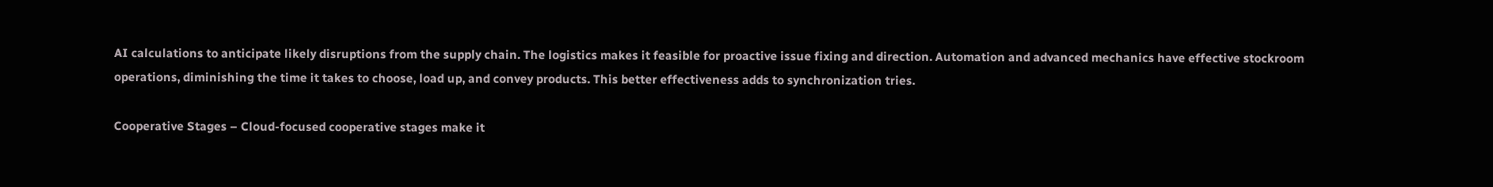AI calculations to anticipate likely disruptions from the supply chain. The logistics makes it feasible for proactive issue fixing and direction. Automation and advanced mechanics have effective stockroom operations, diminishing the time it takes to choose, load up, and convey products. This better effectiveness adds to synchronization tries.

Cooperative Stages – Cloud-focused cooperative stages make it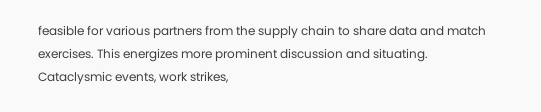feasible for various partners from the supply chain to share data and match exercises. This energizes more prominent discussion and situating. Cataclysmic events, work strikes,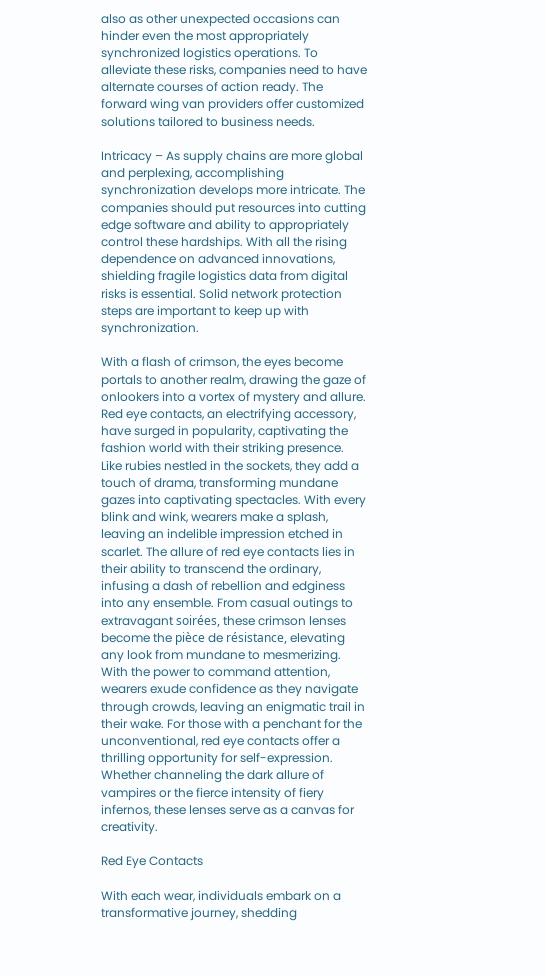also as other unexpected occasions can hinder even the most appropriately synchronized logistics operations. To alleviate these risks, companies need to have alternate courses of action ready. The forward wing van providers offer customized solutions tailored to business needs.

Intricacy – As supply chains are more global and perplexing, accomplishing synchronization develops more intricate. The companies should put resources into cutting edge software and ability to appropriately control these hardships. With all the rising dependence on advanced innovations, shielding fragile logistics data from digital risks is essential. Solid network protection steps are important to keep up with synchronization.

With a flash of crimson, the eyes become portals to another realm, drawing the gaze of onlookers into a vortex of mystery and allure. Red eye contacts, an electrifying accessory, have surged in popularity, captivating the fashion world with their striking presence. Like rubies nestled in the sockets, they add a touch of drama, transforming mundane gazes into captivating spectacles. With every blink and wink, wearers make a splash, leaving an indelible impression etched in scarlet. The allure of red eye contacts lies in their ability to transcend the ordinary, infusing a dash of rebellion and edginess into any ensemble. From casual outings to extravagant soirées, these crimson lenses become the pièce de résistance, elevating any look from mundane to mesmerizing. With the power to command attention, wearers exude confidence as they navigate through crowds, leaving an enigmatic trail in their wake. For those with a penchant for the unconventional, red eye contacts offer a thrilling opportunity for self-expression. Whether channeling the dark allure of vampires or the fierce intensity of fiery infernos, these lenses serve as a canvas for creativity.

Red Eye Contacts

With each wear, individuals embark on a transformative journey, shedding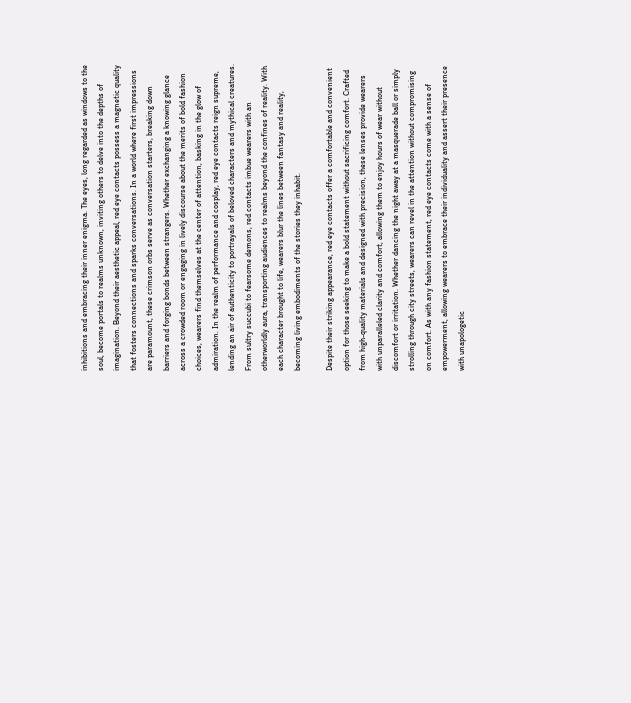inhibitions and embracing their inner enigma. The eyes, long regarded as windows to the soul, become portals to realms unknown, inviting others to delve into the depths of imagination. Beyond their aesthetic appeal, red eye contacts possess a magnetic quality that fosters connections and sparks conversations. In a world where first impressions are paramount, these crimson orbs serve as conversation starters, breaking down barriers and forging bonds between strangers. Whether exchanging a knowing glance across a crowded room or engaging in lively discourse about the merits of bold fashion choices, wearers find themselves at the center of attention, basking in the glow of admiration. In the realm of performance and cosplay, red eye contacts reign supreme, lending an air of authenticity to portrayals of beloved characters and mythical creatures. From sultry succubi to fearsome demons, red contacts imbue wearers with an otherworldly aura, transporting audiences to realms beyond the confines of reality. With each character brought to life, wearers blur the lines between fantasy and reality, becoming living embodiments of the stories they inhabit.

Despite their striking appearance, red eye contacts offer a comfortable and convenient option for those seeking to make a bold statement without sacrificing comfort. Crafted from high-quality materials and designed with precision, these lenses provide wearers with unparalleled clarity and comfort, allowing them to enjoy hours of wear without discomfort or irritation. Whether dancing the night away at a masquerade ball or simply strolling through city streets, wearers can revel in the attention without compromising on comfort. As with any fashion statement, red eye contacts come with a sense of empowerment, allowing wearers to embrace their individuality and assert their presence with unapologetic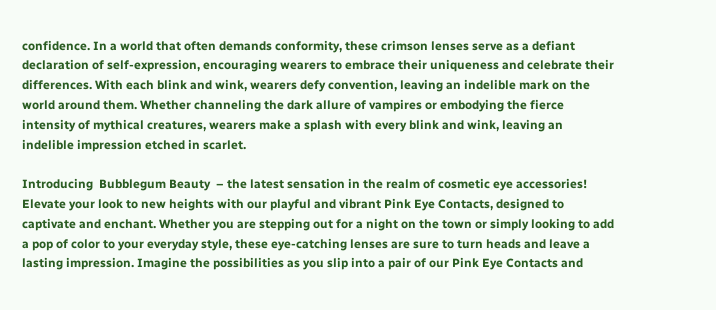confidence. In a world that often demands conformity, these crimson lenses serve as a defiant declaration of self-expression, encouraging wearers to embrace their uniqueness and celebrate their differences. With each blink and wink, wearers defy convention, leaving an indelible mark on the world around them. Whether channeling the dark allure of vampires or embodying the fierce intensity of mythical creatures, wearers make a splash with every blink and wink, leaving an indelible impression etched in scarlet.

Introducing  Bubblegum Beauty  – the latest sensation in the realm of cosmetic eye accessories! Elevate your look to new heights with our playful and vibrant Pink Eye Contacts, designed to captivate and enchant. Whether you are stepping out for a night on the town or simply looking to add a pop of color to your everyday style, these eye-catching lenses are sure to turn heads and leave a lasting impression. Imagine the possibilities as you slip into a pair of our Pink Eye Contacts and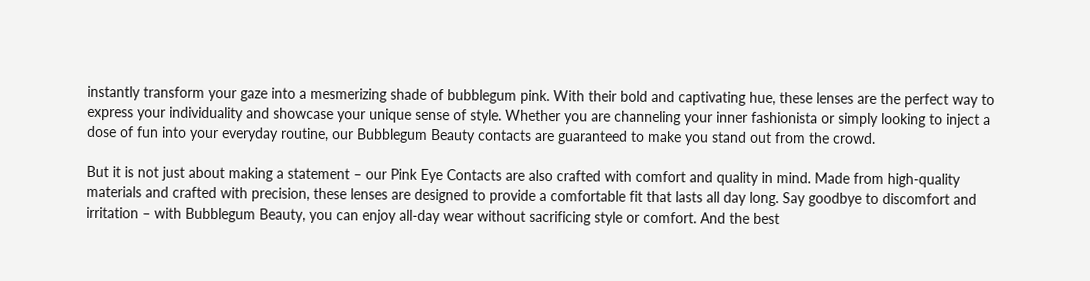instantly transform your gaze into a mesmerizing shade of bubblegum pink. With their bold and captivating hue, these lenses are the perfect way to express your individuality and showcase your unique sense of style. Whether you are channeling your inner fashionista or simply looking to inject a dose of fun into your everyday routine, our Bubblegum Beauty contacts are guaranteed to make you stand out from the crowd.

But it is not just about making a statement – our Pink Eye Contacts are also crafted with comfort and quality in mind. Made from high-quality materials and crafted with precision, these lenses are designed to provide a comfortable fit that lasts all day long. Say goodbye to discomfort and irritation – with Bubblegum Beauty, you can enjoy all-day wear without sacrificing style or comfort. And the best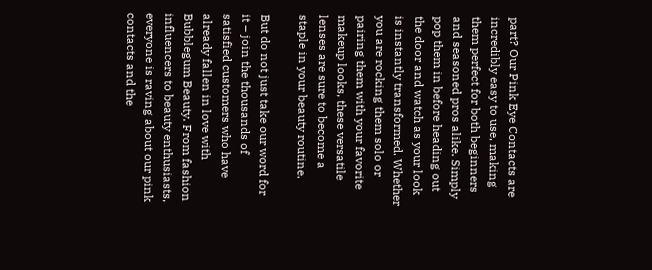part? Our Pink Eye Contacts are incredibly easy to use, making them perfect for both beginners and seasoned pros alike. Simply pop them in before heading out the door and watch as your look is instantly transformed. Whether you are rocking them solo or pairing them with your favorite makeup looks, these versatile lenses are sure to become a staple in your beauty routine.

But do not just take our word for it – join the thousands of satisfied customers who have already fallen in love with Bubblegum Beauty. From fashion influencers to beauty enthusiasts, everyone is raving about our pink contacts and the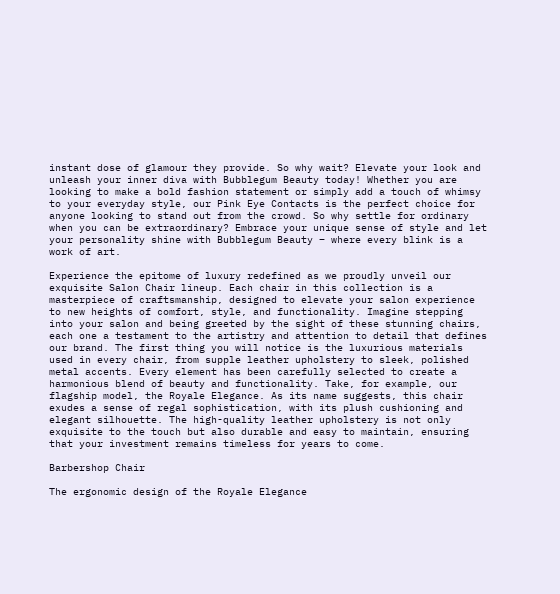instant dose of glamour they provide. So why wait? Elevate your look and unleash your inner diva with Bubblegum Beauty today! Whether you are looking to make a bold fashion statement or simply add a touch of whimsy to your everyday style, our Pink Eye Contacts is the perfect choice for anyone looking to stand out from the crowd. So why settle for ordinary when you can be extraordinary? Embrace your unique sense of style and let your personality shine with Bubblegum Beauty – where every blink is a work of art.

Experience the epitome of luxury redefined as we proudly unveil our exquisite Salon Chair lineup. Each chair in this collection is a masterpiece of craftsmanship, designed to elevate your salon experience to new heights of comfort, style, and functionality. Imagine stepping into your salon and being greeted by the sight of these stunning chairs, each one a testament to the artistry and attention to detail that defines our brand. The first thing you will notice is the luxurious materials used in every chair, from supple leather upholstery to sleek, polished metal accents. Every element has been carefully selected to create a harmonious blend of beauty and functionality. Take, for example, our flagship model, the Royale Elegance. As its name suggests, this chair exudes a sense of regal sophistication, with its plush cushioning and elegant silhouette. The high-quality leather upholstery is not only exquisite to the touch but also durable and easy to maintain, ensuring that your investment remains timeless for years to come.

Barbershop Chair

The ergonomic design of the Royale Elegance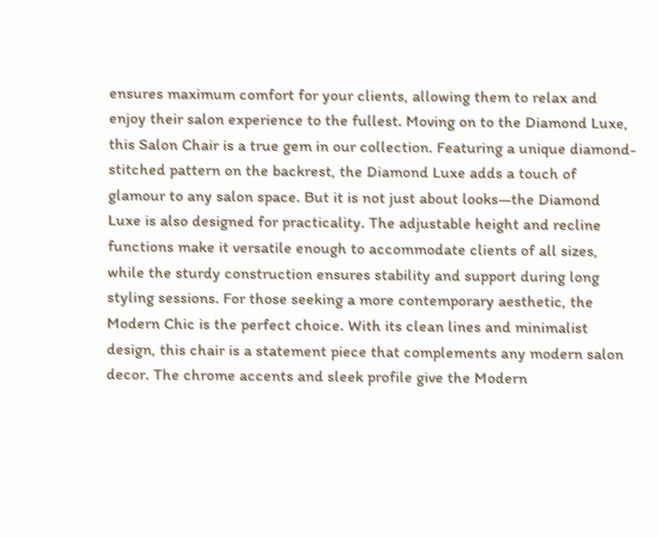ensures maximum comfort for your clients, allowing them to relax and enjoy their salon experience to the fullest. Moving on to the Diamond Luxe, this Salon Chair is a true gem in our collection. Featuring a unique diamond-stitched pattern on the backrest, the Diamond Luxe adds a touch of glamour to any salon space. But it is not just about looks—the Diamond Luxe is also designed for practicality. The adjustable height and recline functions make it versatile enough to accommodate clients of all sizes, while the sturdy construction ensures stability and support during long styling sessions. For those seeking a more contemporary aesthetic, the Modern Chic is the perfect choice. With its clean lines and minimalist design, this chair is a statement piece that complements any modern salon decor. The chrome accents and sleek profile give the Modern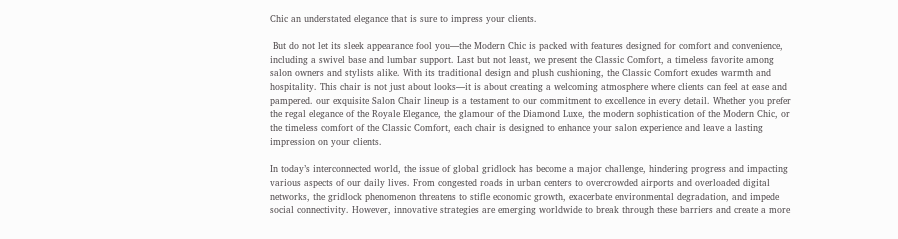Chic an understated elegance that is sure to impress your clients.

 But do not let its sleek appearance fool you—the Modern Chic is packed with features designed for comfort and convenience, including a swivel base and lumbar support. Last but not least, we present the Classic Comfort, a timeless favorite among salon owners and stylists alike. With its traditional design and plush cushioning, the Classic Comfort exudes warmth and hospitality. This chair is not just about looks—it is about creating a welcoming atmosphere where clients can feel at ease and pampered. our exquisite Salon Chair lineup is a testament to our commitment to excellence in every detail. Whether you prefer the regal elegance of the Royale Elegance, the glamour of the Diamond Luxe, the modern sophistication of the Modern Chic, or the timeless comfort of the Classic Comfort, each chair is designed to enhance your salon experience and leave a lasting impression on your clients.

In today’s interconnected world, the issue of global gridlock has become a major challenge, hindering progress and impacting various aspects of our daily lives. From congested roads in urban centers to overcrowded airports and overloaded digital networks, the gridlock phenomenon threatens to stifle economic growth, exacerbate environmental degradation, and impede social connectivity. However, innovative strategies are emerging worldwide to break through these barriers and create a more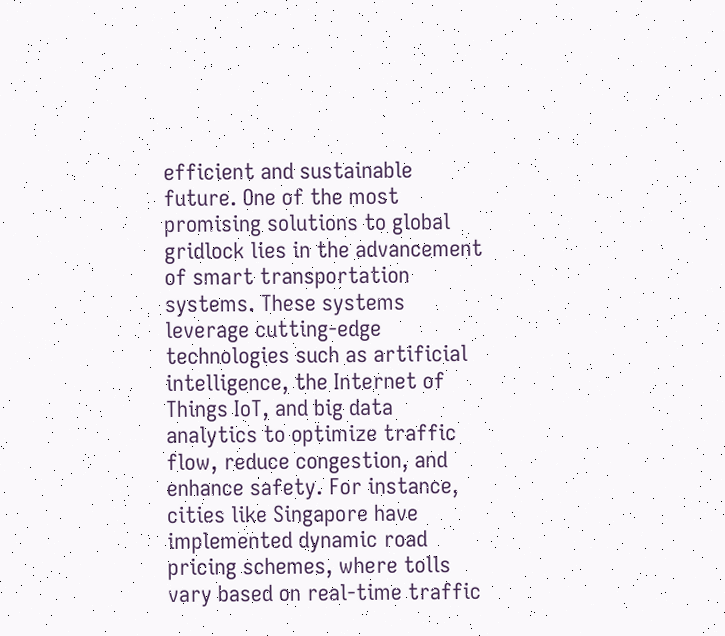efficient and sustainable future. One of the most promising solutions to global gridlock lies in the advancement of smart transportation systems. These systems leverage cutting-edge technologies such as artificial intelligence, the Internet of Things IoT, and big data analytics to optimize traffic flow, reduce congestion, and enhance safety. For instance, cities like Singapore have implemented dynamic road pricing schemes, where tolls vary based on real-time traffic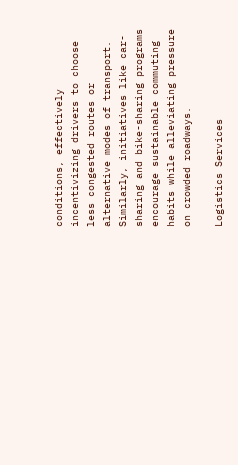conditions, effectively incentivizing drivers to choose less congested routes or alternative modes of transport. Similarly, initiatives like car-sharing and bike-sharing programs encourage sustainable commuting habits while alleviating pressure on crowded roadways.

Logistics Services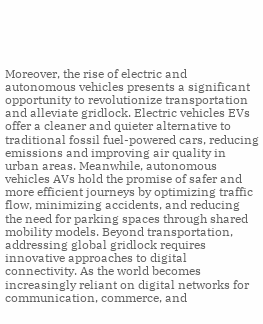Moreover, the rise of electric and autonomous vehicles presents a significant opportunity to revolutionize transportation and alleviate gridlock. Electric vehicles EVs offer a cleaner and quieter alternative to traditional fossil fuel-powered cars, reducing emissions and improving air quality in urban areas. Meanwhile, autonomous vehicles AVs hold the promise of safer and more efficient journeys by optimizing traffic flow, minimizing accidents, and reducing the need for parking spaces through shared mobility models. Beyond transportation, addressing global gridlock requires innovative approaches to digital connectivity. As the world becomes increasingly reliant on digital networks for communication, commerce, and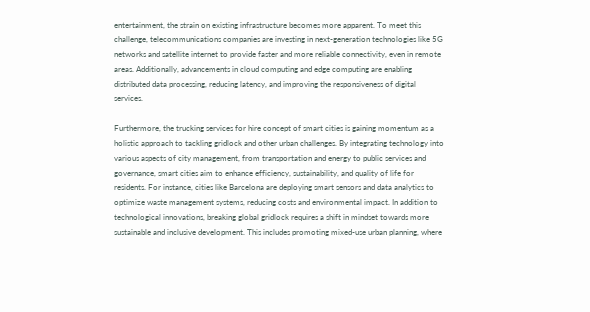entertainment, the strain on existing infrastructure becomes more apparent. To meet this challenge, telecommunications companies are investing in next-generation technologies like 5G networks and satellite internet to provide faster and more reliable connectivity, even in remote areas. Additionally, advancements in cloud computing and edge computing are enabling distributed data processing, reducing latency, and improving the responsiveness of digital services.

Furthermore, the trucking services for hire concept of smart cities is gaining momentum as a holistic approach to tackling gridlock and other urban challenges. By integrating technology into various aspects of city management, from transportation and energy to public services and governance, smart cities aim to enhance efficiency, sustainability, and quality of life for residents. For instance, cities like Barcelona are deploying smart sensors and data analytics to optimize waste management systems, reducing costs and environmental impact. In addition to technological innovations, breaking global gridlock requires a shift in mindset towards more sustainable and inclusive development. This includes promoting mixed-use urban planning, where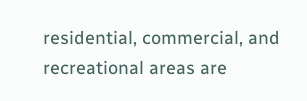residential, commercial, and recreational areas are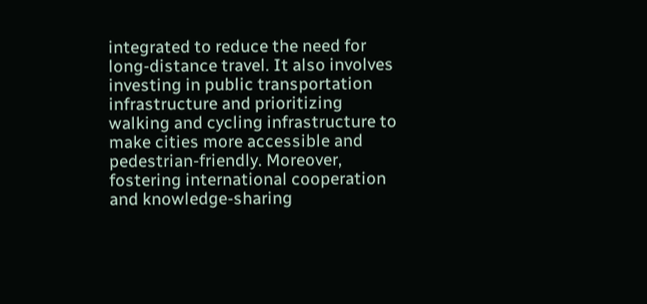integrated to reduce the need for long-distance travel. It also involves investing in public transportation infrastructure and prioritizing walking and cycling infrastructure to make cities more accessible and pedestrian-friendly. Moreover, fostering international cooperation and knowledge-sharing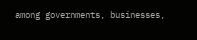among governments, businesses,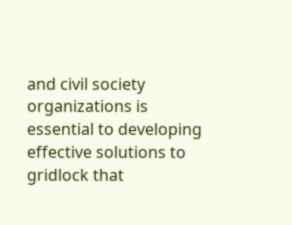and civil society organizations is essential to developing effective solutions to gridlock that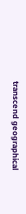transcend geographical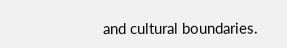and cultural boundaries.